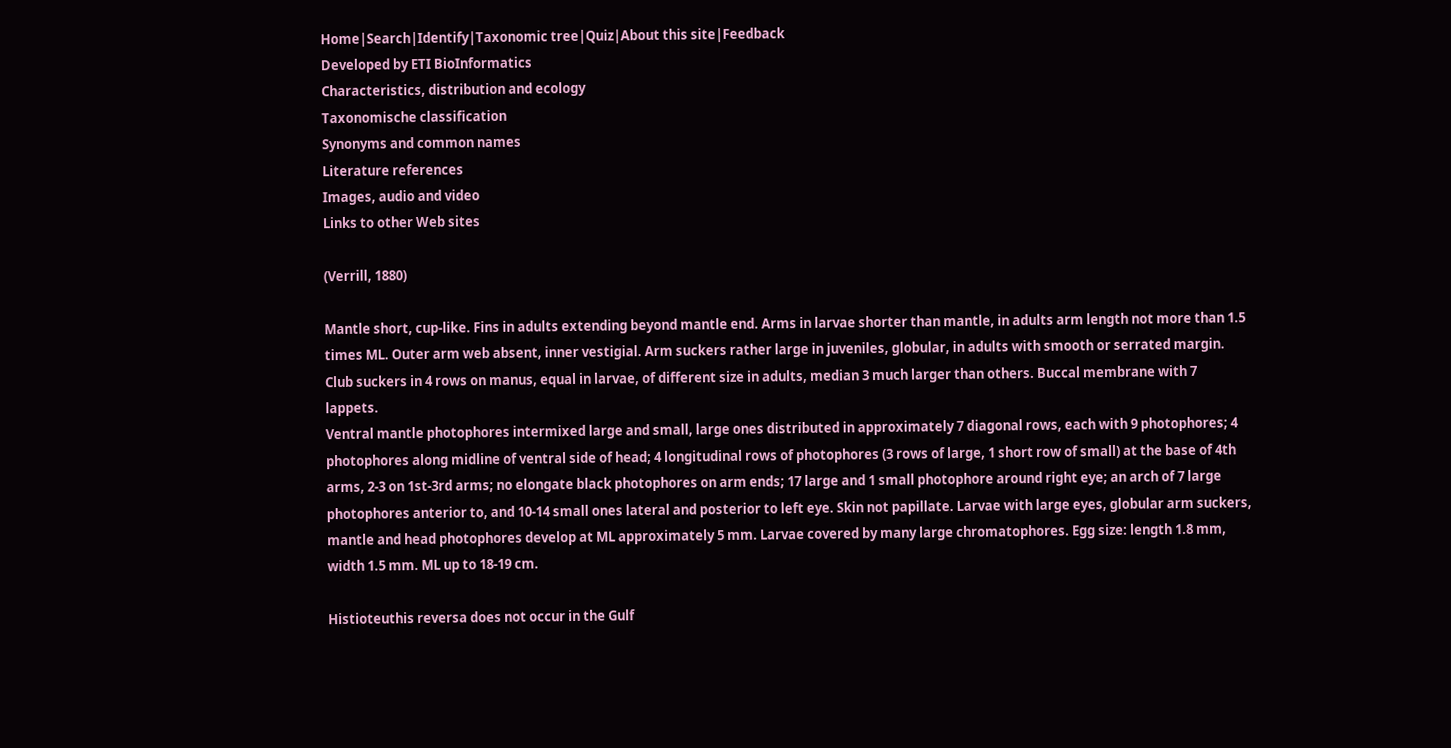Home|Search|Identify|Taxonomic tree|Quiz|About this site|Feedback
Developed by ETI BioInformatics
Characteristics, distribution and ecology
Taxonomische classification
Synonyms and common names
Literature references
Images, audio and video
Links to other Web sites

(Verrill, 1880)

Mantle short, cup-like. Fins in adults extending beyond mantle end. Arms in larvae shorter than mantle, in adults arm length not more than 1.5 times ML. Outer arm web absent, inner vestigial. Arm suckers rather large in juveniles, globular, in adults with smooth or serrated margin. Club suckers in 4 rows on manus, equal in larvae, of different size in adults, median 3 much larger than others. Buccal membrane with 7 lappets.
Ventral mantle photophores intermixed large and small, large ones distributed in approximately 7 diagonal rows, each with 9 photophores; 4 photophores along midline of ventral side of head; 4 longitudinal rows of photophores (3 rows of large, 1 short row of small) at the base of 4th arms, 2-3 on 1st-3rd arms; no elongate black photophores on arm ends; 17 large and 1 small photophore around right eye; an arch of 7 large photophores anterior to, and 10-14 small ones lateral and posterior to left eye. Skin not papillate. Larvae with large eyes, globular arm suckers, mantle and head photophores develop at ML approximately 5 mm. Larvae covered by many large chromatophores. Egg size: length 1.8 mm, width 1.5 mm. ML up to 18-19 cm.

Histioteuthis reversa does not occur in the Gulf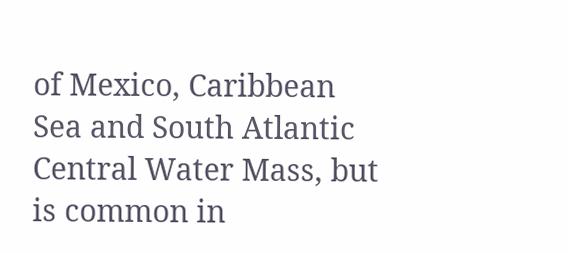of Mexico, Caribbean Sea and South Atlantic Central Water Mass, but is common in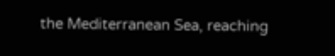the Mediterranean Sea, reaching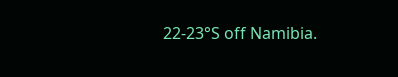22-23°S off Namibia.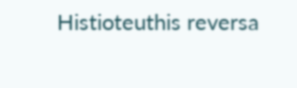Histioteuthis reversa